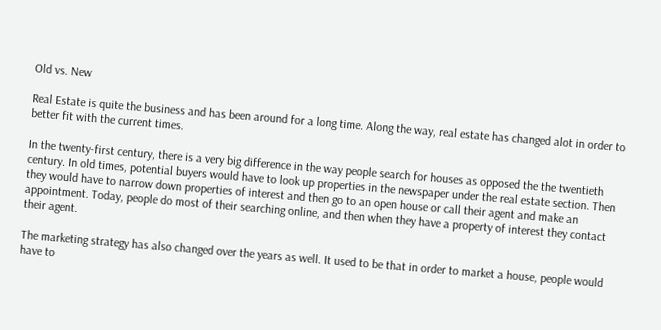Old vs. New

Real Estate is quite the business and has been around for a long time. Along the way, real estate has changed alot in order to better fit with the current times.

In the twenty-first century, there is a very big difference in the way people search for houses as opposed the the twentieth century. In old times, potential buyers would have to look up properties in the newspaper under the real estate section. Then they would have to narrow down properties of interest and then go to an open house or call their agent and make an appointment. Today, people do most of their searching online, and then when they have a property of interest they contact their agent.

The marketing strategy has also changed over the years as well. It used to be that in order to market a house, people would have to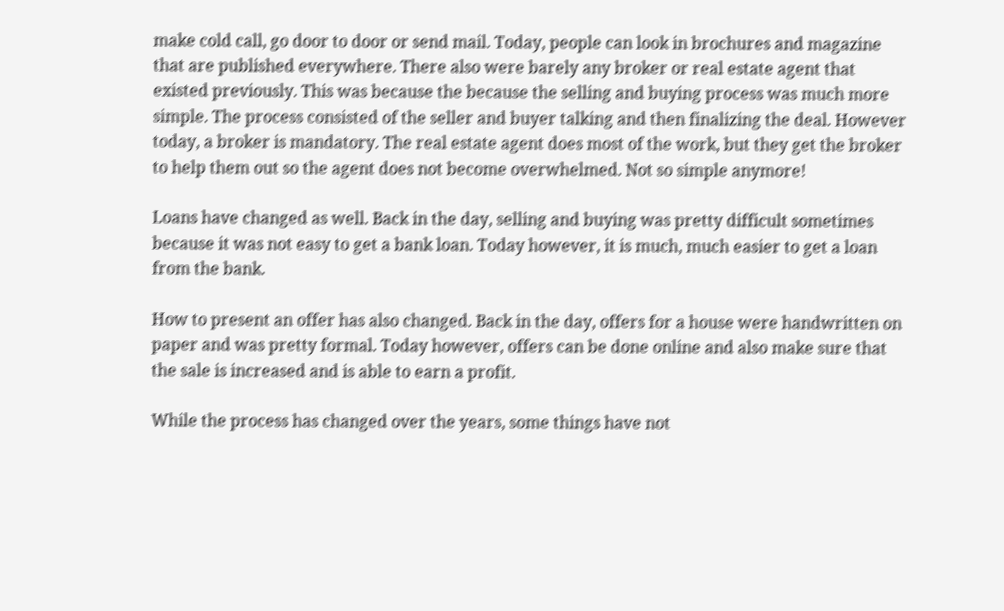make cold call, go door to door or send mail. Today, people can look in brochures and magazine that are published everywhere. There also were barely any broker or real estate agent that existed previously. This was because the because the selling and buying process was much more simple. The process consisted of the seller and buyer talking and then finalizing the deal. However today, a broker is mandatory. The real estate agent does most of the work, but they get the broker to help them out so the agent does not become overwhelmed. Not so simple anymore!

Loans have changed as well. Back in the day, selling and buying was pretty difficult sometimes because it was not easy to get a bank loan. Today however, it is much, much easier to get a loan from the bank.

How to present an offer has also changed. Back in the day, offers for a house were handwritten on paper and was pretty formal. Today however, offers can be done online and also make sure that the sale is increased and is able to earn a profit.

While the process has changed over the years, some things have not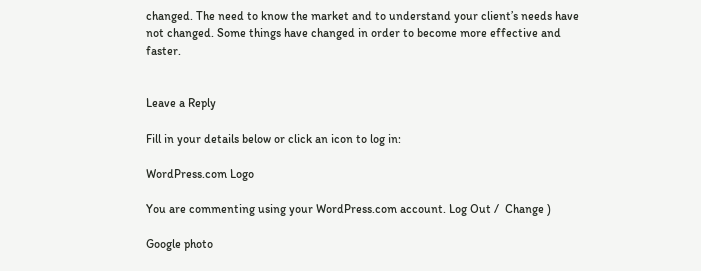changed. The need to know the market and to understand your client’s needs have not changed. Some things have changed in order to become more effective and faster.


Leave a Reply

Fill in your details below or click an icon to log in:

WordPress.com Logo

You are commenting using your WordPress.com account. Log Out /  Change )

Google photo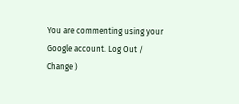You are commenting using your Google account. Log Out /  Change )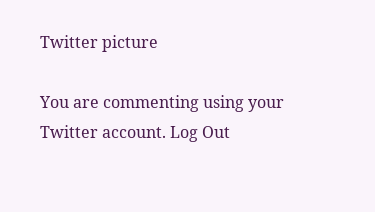Twitter picture

You are commenting using your Twitter account. Log Out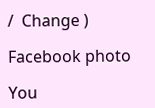/  Change )

Facebook photo

You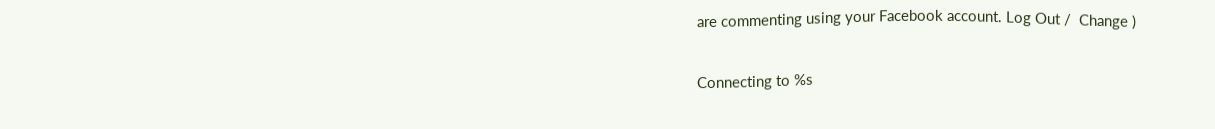are commenting using your Facebook account. Log Out /  Change )

Connecting to %s